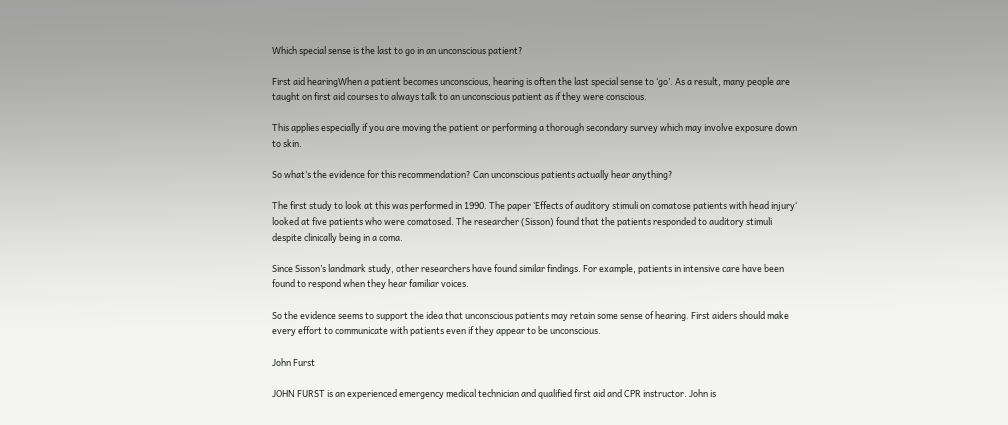Which special sense is the last to go in an unconscious patient?

First aid hearingWhen a patient becomes unconscious, hearing is often the last special sense to ‘go’. As a result, many people are taught on first aid courses to always talk to an unconscious patient as if they were conscious.

This applies especially if you are moving the patient or performing a thorough secondary survey which may involve exposure down to skin.

So what’s the evidence for this recommendation? Can unconscious patients actually hear anything?

The first study to look at this was performed in 1990. The paper ‘Effects of auditory stimuli on comatose patients with head injury‘ looked at five patients who were comatosed. The researcher (Sisson) found that the patients responded to auditory stimuli despite clinically being in a coma.

Since Sisson’s landmark study, other researchers have found similar findings. For example, patients in intensive care have been found to respond when they hear familiar voices.

So the evidence seems to support the idea that unconscious patients may retain some sense of hearing. First aiders should make every effort to communicate with patients even if they appear to be unconscious.

John Furst

JOHN FURST is an experienced emergency medical technician and qualified first aid and CPR instructor. John is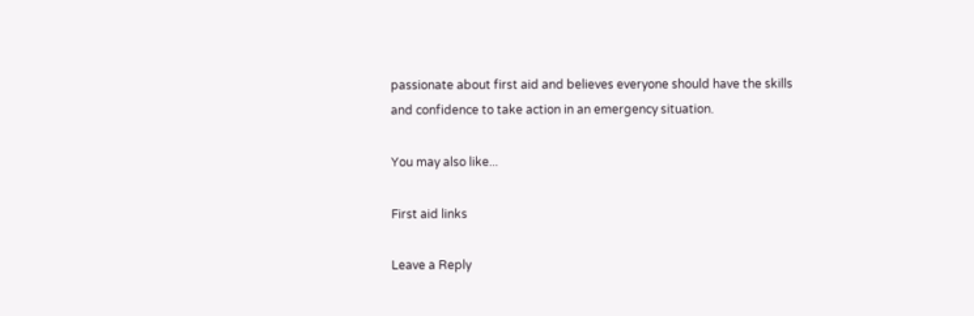passionate about first aid and believes everyone should have the skills and confidence to take action in an emergency situation.

You may also like...

First aid links

Leave a Reply